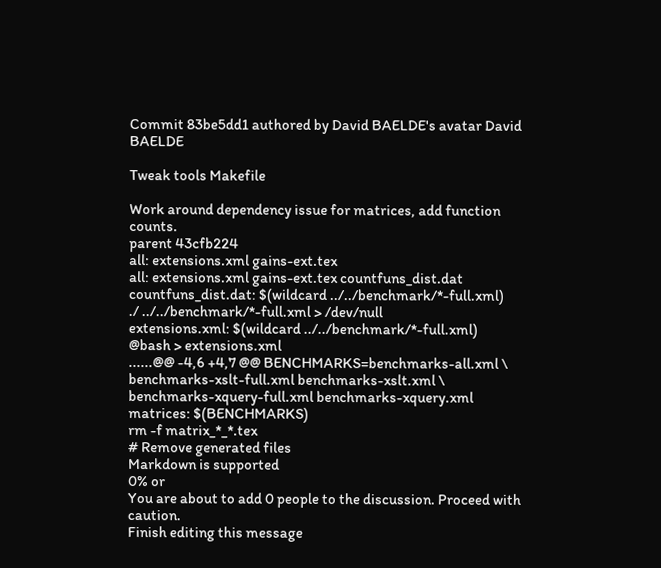Commit 83be5dd1 authored by David BAELDE's avatar David BAELDE

Tweak tools Makefile

Work around dependency issue for matrices, add function counts.
parent 43cfb224
all: extensions.xml gains-ext.tex
all: extensions.xml gains-ext.tex countfuns_dist.dat
countfuns_dist.dat: $(wildcard ../../benchmark/*-full.xml)
./ ../../benchmark/*-full.xml > /dev/null
extensions.xml: $(wildcard ../../benchmark/*-full.xml)
@bash > extensions.xml
......@@ -4,6 +4,7 @@ BENCHMARKS=benchmarks-all.xml \
benchmarks-xslt-full.xml benchmarks-xslt.xml \
benchmarks-xquery-full.xml benchmarks-xquery.xml
matrices: $(BENCHMARKS)
rm -f matrix_*_*.tex
# Remove generated files
Markdown is supported
0% or
You are about to add 0 people to the discussion. Proceed with caution.
Finish editing this message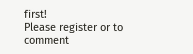first!
Please register or to comment